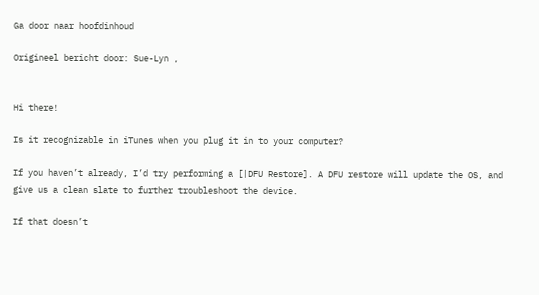Ga door naar hoofdinhoud

Origineel bericht door: Sue-Lyn ,


Hi there!

Is it recognizable in iTunes when you plug it in to your computer?

If you haven’t already, I’d try performing a [|DFU Restore]. A DFU restore will update the OS, and give us a clean slate to further troubleshoot the device.

If that doesn’t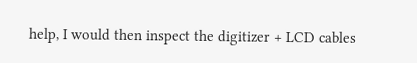help, I would then inspect the digitizer + LCD cables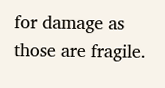for damage as those are fragile.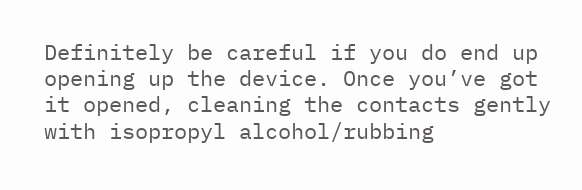Definitely be careful if you do end up opening up the device. Once you’ve got it opened, cleaning the contacts gently with isopropyl alcohol/rubbing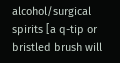alcohol/surgical spirits [a q-tip or bristled brush will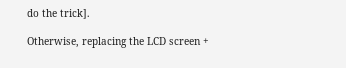do the trick].

Otherwise, replacing the LCD screen +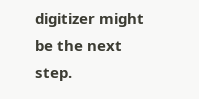digitizer might be the next step.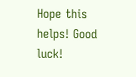Hope this helps! Good luck!